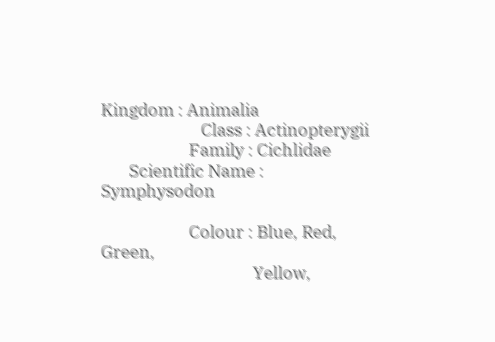Kingdom : Animalia
                         Class : Actinopterygii
                      Family : Cichlidae
       Scientific Name : Symphysodon

                      Colour : Blue, Red, Green,
                                      Yellow,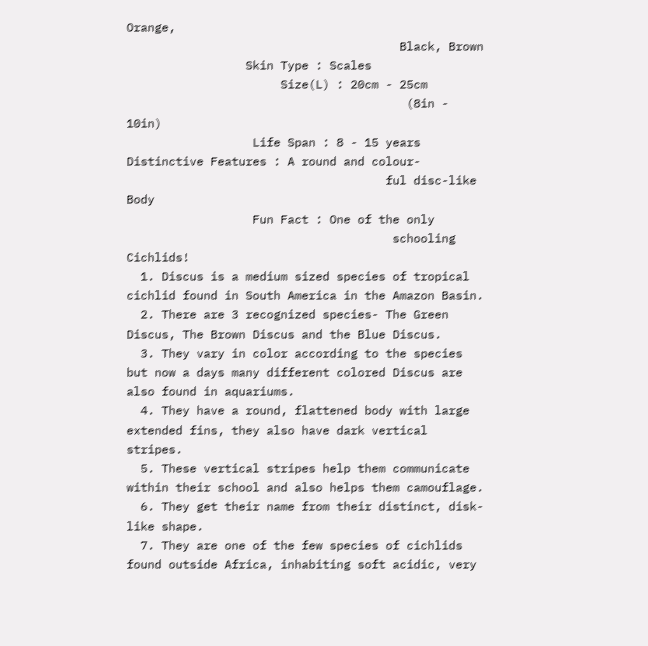Orange,
                                       Black, Brown
                 Skin Type : Scales
                      Size(L) : 20cm - 25cm
                                        (8in - 10in)
                  Life Span : 8 - 15 years
Distinctive Features : A round and colour-
                                     ful disc-like Body
                  Fun Fact : One of the only
                                      schooling Cichlids!
  1. Discus is a medium sized species of tropical cichlid found in South America in the Amazon Basin.
  2. There are 3 recognized species- The Green Discus, The Brown Discus and the Blue Discus.
  3. They vary in color according to the species but now a days many different colored Discus are also found in aquariums.
  4. They have a round, flattened body with large extended fins, they also have dark vertical stripes.
  5. These vertical stripes help them communicate within their school and also helps them camouflage.
  6. They get their name from their distinct, disk-like shape.
  7. They are one of the few species of cichlids found outside Africa, inhabiting soft acidic, very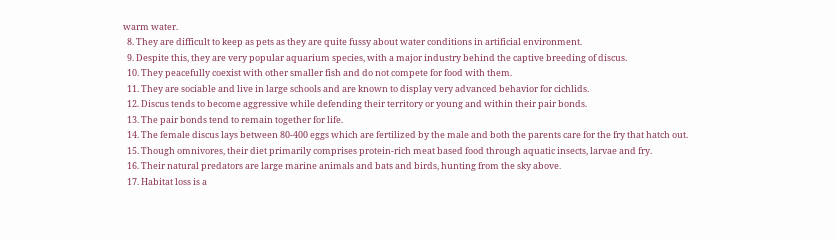warm water.
  8. They are difficult to keep as pets as they are quite fussy about water conditions in artificial environment.
  9. Despite this, they are very popular aquarium species, with a major industry behind the captive breeding of discus.
  10. They peacefully coexist with other smaller fish and do not compete for food with them.
  11. They are sociable and live in large schools and are known to display very advanced behavior for cichlids.
  12. Discus tends to become aggressive while defending their territory or young and within their pair bonds.
  13. The pair bonds tend to remain together for life.
  14. The female discus lays between 80-400 eggs which are fertilized by the male and both the parents care for the fry that hatch out.
  15. Though omnivores, their diet primarily comprises protein-rich meat based food through aquatic insects, larvae and fry.
  16. Their natural predators are large marine animals and bats and birds, hunting from the sky above.
  17. Habitat loss is a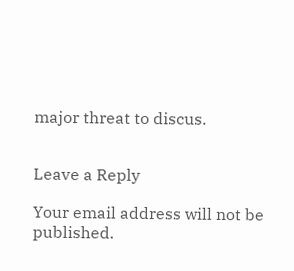major threat to discus.


Leave a Reply

Your email address will not be published.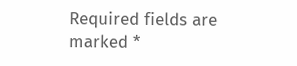Required fields are marked *